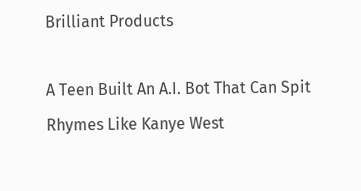Brilliant Products

A Teen Built An A.I. Bot That Can Spit Rhymes Like Kanye West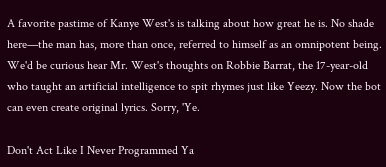A favorite pastime of Kanye West's is talking about how great he is. No shade here—the man has, more than once, referred to himself as an omnipotent being. We'd be curious hear Mr. West's thoughts on Robbie Barrat, the 17-year-old who taught an artificial intelligence to spit rhymes just like Yeezy. Now the bot can even create original lyrics. Sorry, 'Ye.

Don't Act Like I Never Programmed Ya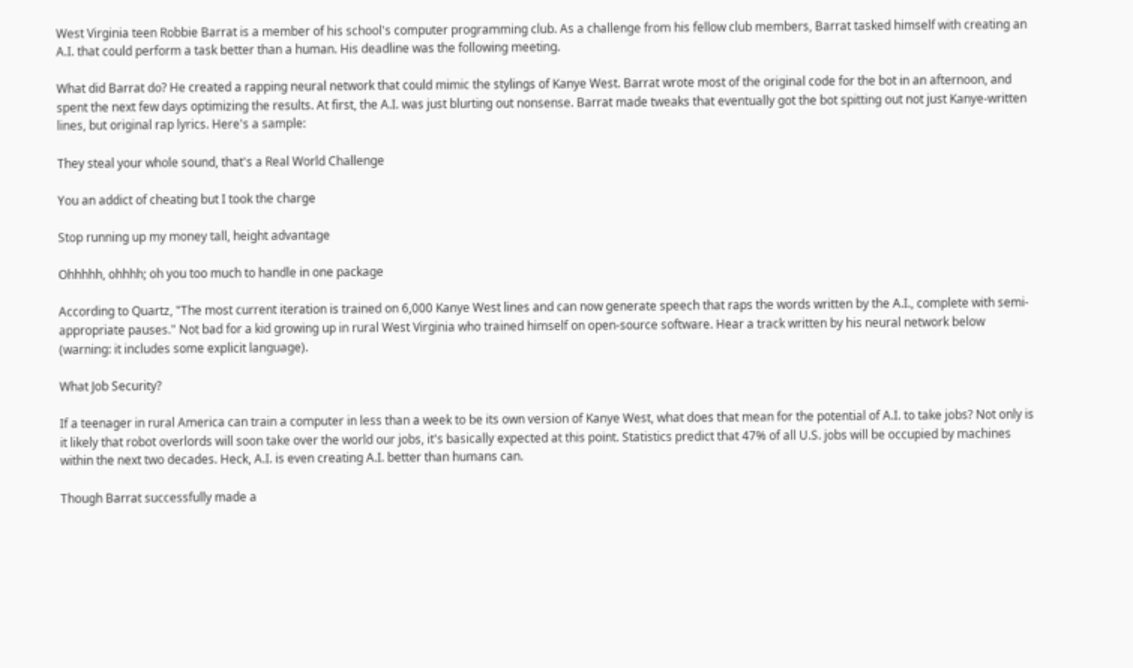West Virginia teen Robbie Barrat is a member of his school's computer programming club. As a challenge from his fellow club members, Barrat tasked himself with creating an A.I. that could perform a task better than a human. His deadline was the following meeting.

What did Barrat do? He created a rapping neural network that could mimic the stylings of Kanye West. Barrat wrote most of the original code for the bot in an afternoon, and spent the next few days optimizing the results. At first, the A.I. was just blurting out nonsense. Barrat made tweaks that eventually got the bot spitting out not just Kanye-written lines, but original rap lyrics. Here's a sample:

They steal your whole sound, that's a Real World Challenge

You an addict of cheating but I took the charge

Stop running up my money tall, height advantage

Ohhhhh, ohhhh; oh you too much to handle in one package

According to Quartz, "The most current iteration is trained on 6,000 Kanye West lines and can now generate speech that raps the words written by the A.I., complete with semi-appropriate pauses." Not bad for a kid growing up in rural West Virginia who trained himself on open-source software. Hear a track written by his neural network below (warning: it includes some explicit language).

What Job Security?

If a teenager in rural America can train a computer in less than a week to be its own version of Kanye West, what does that mean for the potential of A.I. to take jobs? Not only is it likely that robot overlords will soon take over the world our jobs, it's basically expected at this point. Statistics predict that 47% of all U.S. jobs will be occupied by machines within the next two decades. Heck, A.I. is even creating A.I. better than humans can.

Though Barrat successfully made a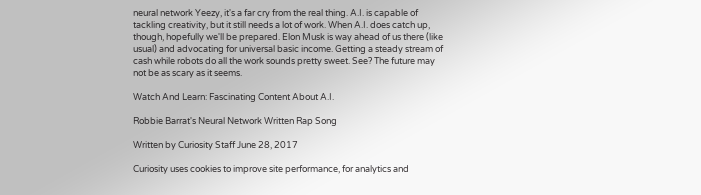neural network Yeezy, it's a far cry from the real thing. A.I. is capable of tackling creativity, but it still needs a lot of work. When A.I. does catch up, though, hopefully we'll be prepared. Elon Musk is way ahead of us there (like usual) and advocating for universal basic income. Getting a steady stream of cash while robots do all the work sounds pretty sweet. See? The future may not be as scary as it seems.

Watch And Learn: Fascinating Content About A.I.

Robbie Barrat's Neural Network Written Rap Song

Written by Curiosity Staff June 28, 2017

Curiosity uses cookies to improve site performance, for analytics and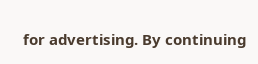for advertising. By continuing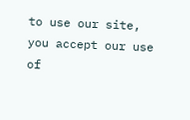to use our site, you accept our use of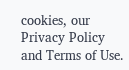cookies, our Privacy Policy and Terms of Use.